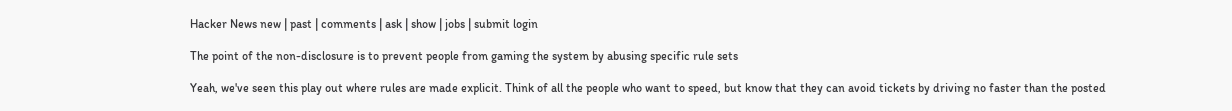Hacker News new | past | comments | ask | show | jobs | submit login

The point of the non-disclosure is to prevent people from gaming the system by abusing specific rule sets

Yeah, we've seen this play out where rules are made explicit. Think of all the people who want to speed, but know that they can avoid tickets by driving no faster than the posted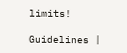limits!

Guidelines |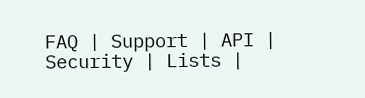FAQ | Support | API | Security | Lists |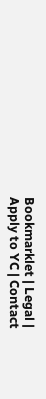Bookmarklet | Legal | Apply to YC | Contact